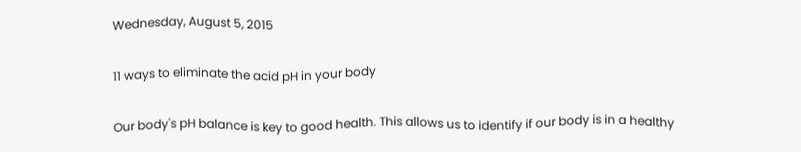Wednesday, August 5, 2015

11 ways to eliminate the acid pH in your body

Our body's pH balance is key to good health. This allows us to identify if our body is in a healthy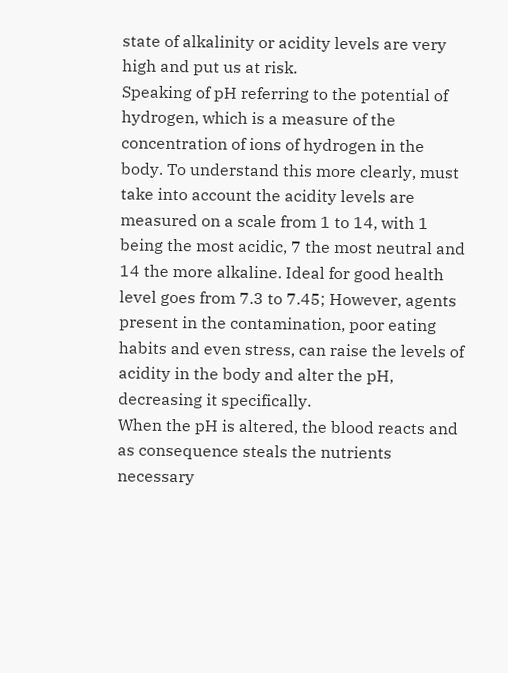state of alkalinity or acidity levels are very high and put us at risk.
Speaking of pH referring to the potential of hydrogen, which is a measure of the concentration of ions of hydrogen in the body. To understand this more clearly, must take into account the acidity levels are measured on a scale from 1 to 14, with 1 being the most acidic, 7 the most neutral and 14 the more alkaline. Ideal for good health level goes from 7.3 to 7.45; However, agents present in the contamination, poor eating habits and even stress, can raise the levels of acidity in the body and alter the pH, decreasing it specifically.
When the pH is altered, the blood reacts and as consequence steals the nutrients necessary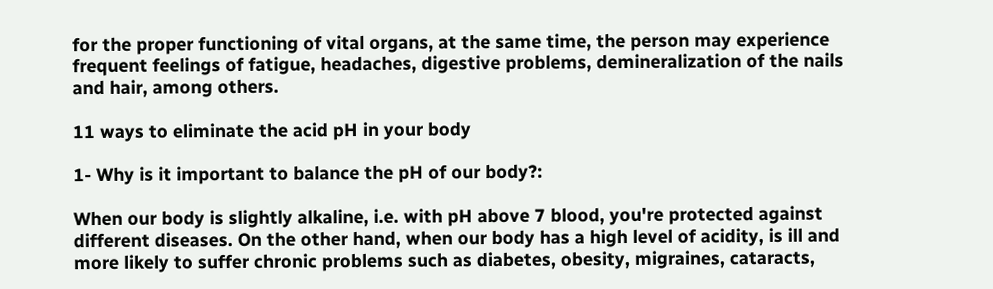for the proper functioning of vital organs, at the same time, the person may experience frequent feelings of fatigue, headaches, digestive problems, demineralization of the nails and hair, among others.

11 ways to eliminate the acid pH in your body

1- Why is it important to balance the pH of our body?:

When our body is slightly alkaline, i.e. with pH above 7 blood, you're protected against different diseases. On the other hand, when our body has a high level of acidity, is ill and more likely to suffer chronic problems such as diabetes, obesity, migraines, cataracts,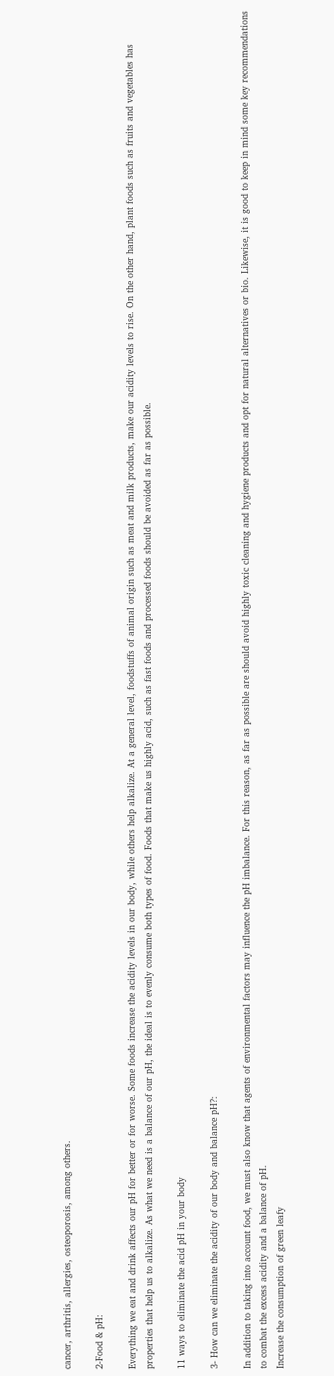cancer, arthritis, allergies, osteoporosis, among others.

2-Food & pH:

Everything we eat and drink affects our pH for better or for worse. Some foods increase the acidity levels in our body, while others help alkalize. At a general level, foodstuffs of animal origin such as meat and milk products, make our acidity levels to rise. On the other hand, plant foods such as fruits and vegetables has properties that help us to alkalize. As what we need is a balance of our pH, the ideal is to evenly consume both types of food. Foods that make us highly acid, such as fast foods and processed foods should be avoided as far as possible.

11 ways to eliminate the acid pH in your body

3- How can we eliminate the acidity of our body and balance pH?:

In addition to taking into account food, we must also know that agents of environmental factors may influence the pH imbalance. For this reason, as far as possible are should avoid highly toxic cleaning and hygiene products and opt for natural alternatives or bio. Likewise, it is good to keep in mind some key recommendations to combat the excess acidity and a balance of pH.
Increase the consumption of green leafy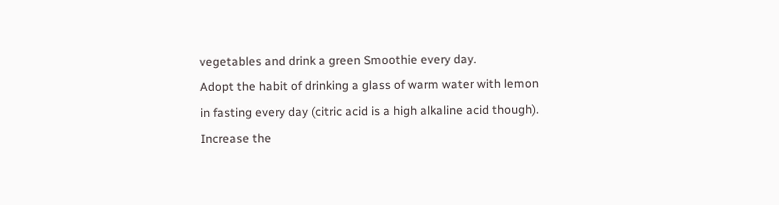vegetables and drink a green Smoothie every day.
Adopt the habit of drinking a glass of warm water with lemon in fasting every day (citric acid is a high alkaline acid though).
Increase the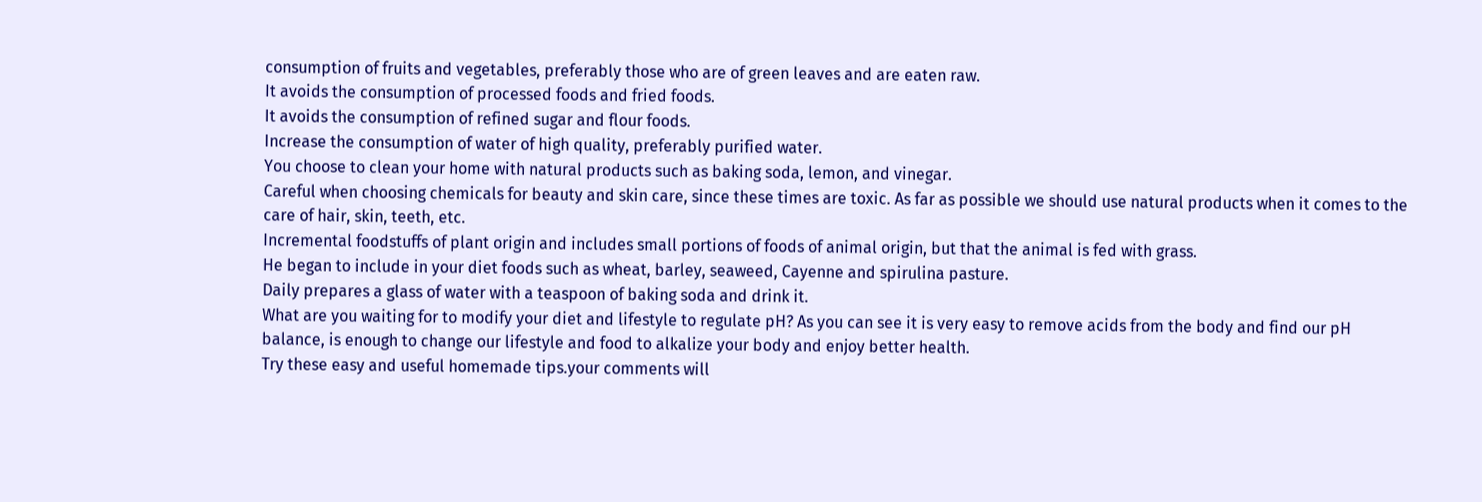consumption of fruits and vegetables, preferably those who are of green leaves and are eaten raw.
It avoids the consumption of processed foods and fried foods.
It avoids the consumption of refined sugar and flour foods.
Increase the consumption of water of high quality, preferably purified water.
You choose to clean your home with natural products such as baking soda, lemon, and vinegar.
Careful when choosing chemicals for beauty and skin care, since these times are toxic. As far as possible we should use natural products when it comes to the care of hair, skin, teeth, etc.
Incremental foodstuffs of plant origin and includes small portions of foods of animal origin, but that the animal is fed with grass.
He began to include in your diet foods such as wheat, barley, seaweed, Cayenne and spirulina pasture.
Daily prepares a glass of water with a teaspoon of baking soda and drink it.
What are you waiting for to modify your diet and lifestyle to regulate pH? As you can see it is very easy to remove acids from the body and find our pH balance, is enough to change our lifestyle and food to alkalize your body and enjoy better health.
Try these easy and useful homemade tips.your comments will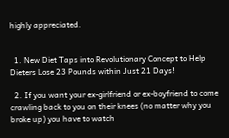highly appreciated.


  1. New Diet Taps into Revolutionary Concept to Help Dieters Lose 23 Pounds within Just 21 Days!

  2. If you want your ex-girlfriend or ex-boyfriend to come crawling back to you on their knees (no matter why you broke up) you have to watch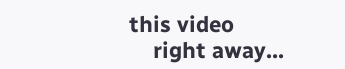this video
    right away...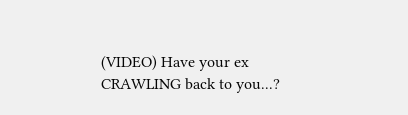(VIDEO) Have your ex CRAWLING back to you...?